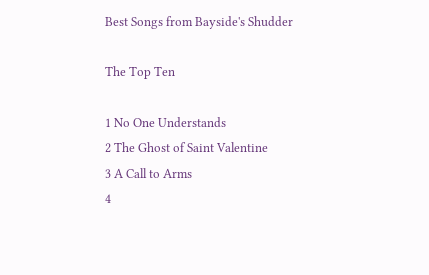Best Songs from Bayside's Shudder

The Top Ten

1 No One Understands
2 The Ghost of Saint Valentine
3 A Call to Arms
4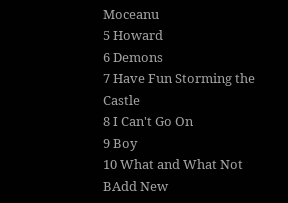Moceanu
5 Howard
6 Demons
7 Have Fun Storming the Castle
8 I Can't Go On
9 Boy
10 What and What Not
BAdd New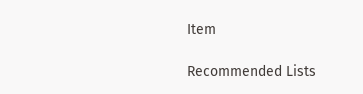Item

Recommended Lists